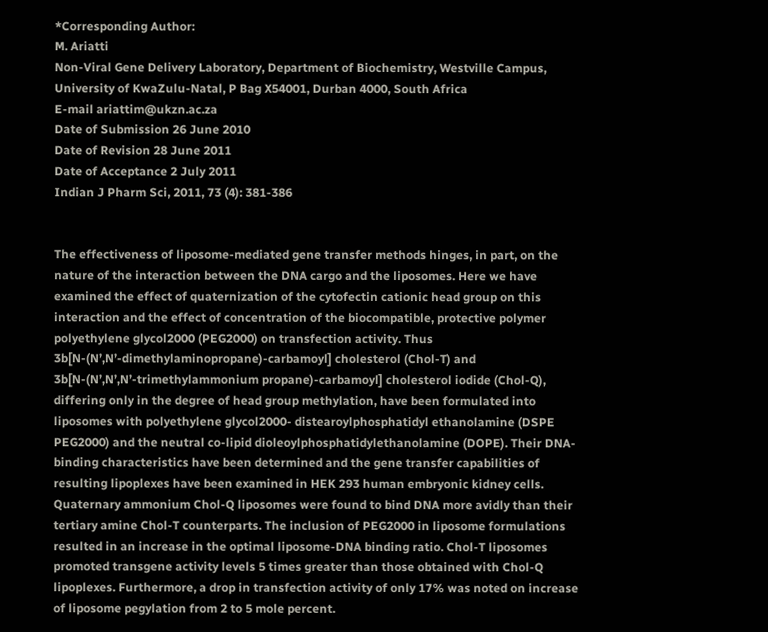*Corresponding Author:
M. Ariatti
Non-Viral Gene Delivery Laboratory, Department of Biochemistry, Westville Campus, University of KwaZulu-Natal, P Bag X54001, Durban 4000, South Africa
E-mail ariattim@ukzn.ac.za
Date of Submission 26 June 2010
Date of Revision 28 June 2011
Date of Acceptance 2 July 2011
Indian J Pharm Sci, 2011, 73 (4): 381-386


The effectiveness of liposome-mediated gene transfer methods hinges, in part, on the nature of the interaction between the DNA cargo and the liposomes. Here we have examined the effect of quaternization of the cytofectin cationic head group on this interaction and the effect of concentration of the biocompatible, protective polymer polyethylene glycol2000 (PEG2000) on transfection activity. Thus 3b[N-(N’,N’-dimethylaminopropane)-carbamoyl] cholesterol (Chol-T) and 3b[N-(N’,N’,N’-trimethylammonium propane)-carbamoyl] cholesterol iodide (Chol-Q), differing only in the degree of head group methylation, have been formulated into liposomes with polyethylene glycol2000- distearoylphosphatidyl ethanolamine (DSPE PEG2000) and the neutral co-lipid dioleoylphosphatidylethanolamine (DOPE). Their DNA-binding characteristics have been determined and the gene transfer capabilities of resulting lipoplexes have been examined in HEK 293 human embryonic kidney cells. Quaternary ammonium Chol-Q liposomes were found to bind DNA more avidly than their tertiary amine Chol-T counterparts. The inclusion of PEG2000 in liposome formulations resulted in an increase in the optimal liposome-DNA binding ratio. Chol-T liposomes promoted transgene activity levels 5 times greater than those obtained with Chol-Q lipoplexes. Furthermore, a drop in transfection activity of only 17% was noted on increase of liposome pegylation from 2 to 5 mole percent.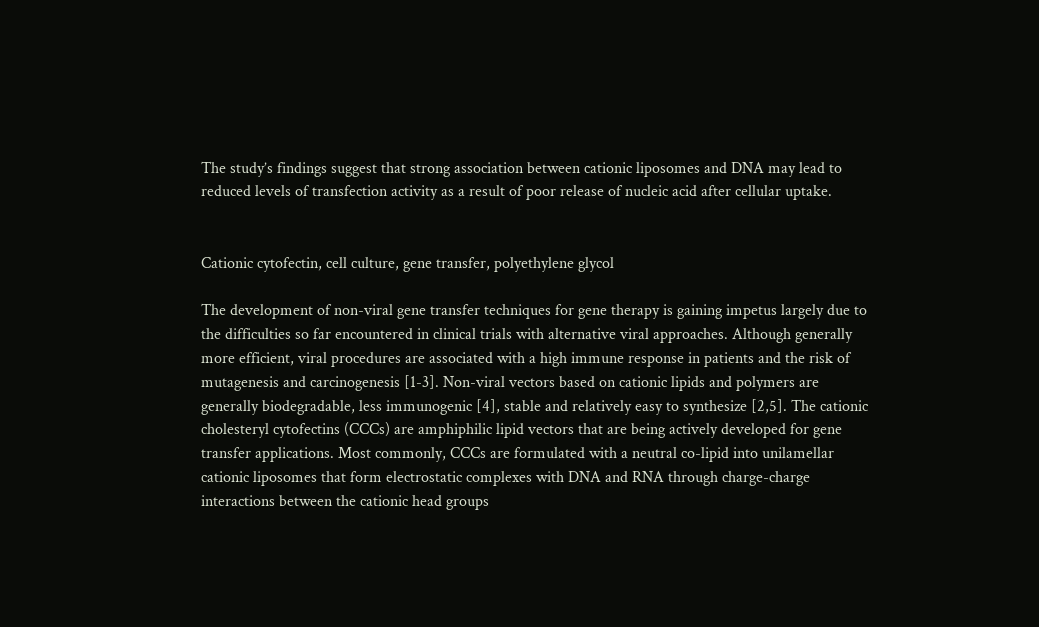The study’s findings suggest that strong association between cationic liposomes and DNA may lead to reduced levels of transfection activity as a result of poor release of nucleic acid after cellular uptake.


Cationic cytofectin, cell culture, gene transfer, polyethylene glycol

The development of non-viral gene transfer techniques for gene therapy is gaining impetus largely due to the difficulties so far encountered in clinical trials with alternative viral approaches. Although generally more efficient, viral procedures are associated with a high immune response in patients and the risk of mutagenesis and carcinogenesis [1-3]. Non-viral vectors based on cationic lipids and polymers are generally biodegradable, less immunogenic [4], stable and relatively easy to synthesize [2,5]. The cationic cholesteryl cytofectins (CCCs) are amphiphilic lipid vectors that are being actively developed for gene transfer applications. Most commonly, CCCs are formulated with a neutral co-lipid into unilamellar cationic liposomes that form electrostatic complexes with DNA and RNA through charge-charge interactions between the cationic head groups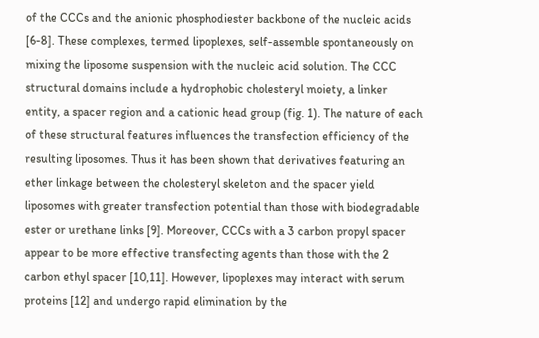of the CCCs and the anionic phosphodiester backbone of the nucleic acids [6-8]. These complexes, termed lipoplexes, self-assemble spontaneously on mixing the liposome suspension with the nucleic acid solution. The CCC structural domains include a hydrophobic cholesteryl moiety, a linker entity, a spacer region and a cationic head group (fig. 1). The nature of each of these structural features influences the transfection efficiency of the resulting liposomes. Thus it has been shown that derivatives featuring an ether linkage between the cholesteryl skeleton and the spacer yield liposomes with greater transfection potential than those with biodegradable ester or urethane links [9]. Moreover, CCCs with a 3 carbon propyl spacer appear to be more effective transfecting agents than those with the 2 carbon ethyl spacer [10,11]. However, lipoplexes may interact with serum proteins [12] and undergo rapid elimination by the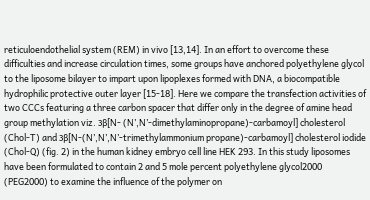reticuloendothelial system (REM) in vivo [13,14]. In an effort to overcome these difficulties and increase circulation times, some groups have anchored polyethylene glycol to the liposome bilayer to impart upon lipoplexes formed with DNA, a biocompatible hydrophilic protective outer layer [15-18]. Here we compare the transfection activities of two CCCs featuring a three carbon spacer that differ only in the degree of amine head group methylation viz. 3β[N- (N’,N’-dimethylaminopropane)-carbamoyl] cholesterol (Chol-T) and 3β[N-(N’,N’,N’-trimethylammonium propane)-carbamoyl] cholesterol iodide (Chol-Q) (fig. 2) in the human kidney embryo cell line HEK 293. In this study liposomes have been formulated to contain 2 and 5 mole percent polyethylene glycol2000 (PEG2000) to examine the influence of the polymer on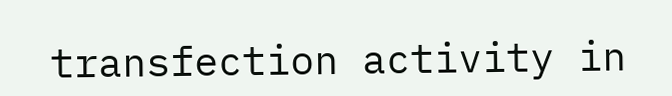transfection activity in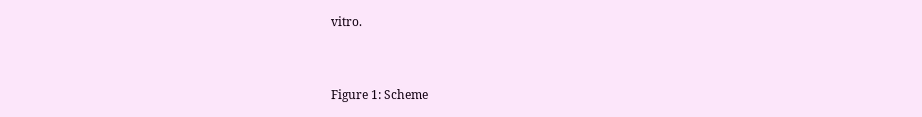vitro.


Figure 1: Scheme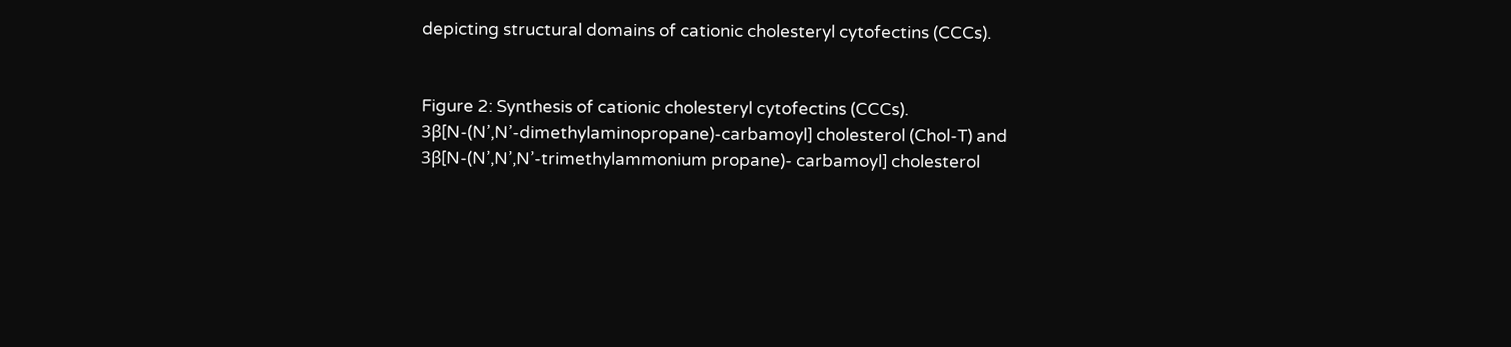depicting structural domains of cationic cholesteryl cytofectins (CCCs).


Figure 2: Synthesis of cationic cholesteryl cytofectins (CCCs). 3β[N-(N’,N’-dimethylaminopropane)-carbamoyl] cholesterol (Chol-T) and 3β[N-(N’,N’,N’-trimethylammonium propane)- carbamoyl] cholesterol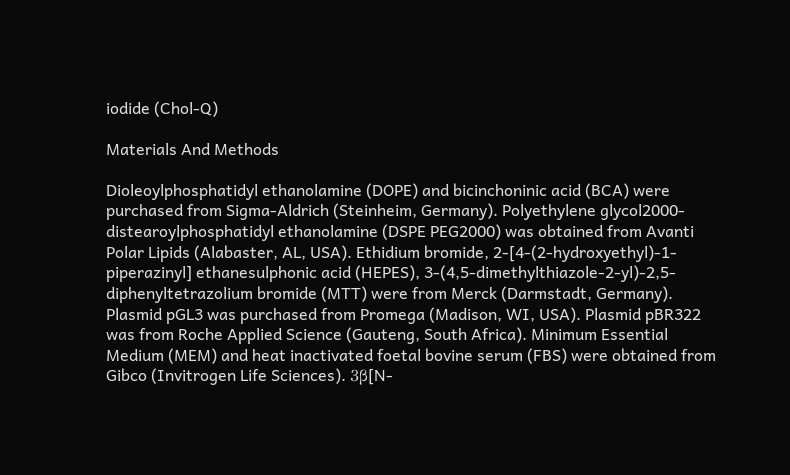iodide (Chol-Q)

Materials And Methods

Dioleoylphosphatidyl ethanolamine (DOPE) and bicinchoninic acid (BCA) were purchased from Sigma-Aldrich (Steinheim, Germany). Polyethylene glycol2000-distearoylphosphatidyl ethanolamine (DSPE PEG2000) was obtained from Avanti Polar Lipids (Alabaster, AL, USA). Ethidium bromide, 2-[4-(2-hydroxyethyl)-1-piperazinyl] ethanesulphonic acid (HEPES), 3-(4,5-dimethylthiazole-2-yl)-2,5- diphenyltetrazolium bromide (MTT) were from Merck (Darmstadt, Germany). Plasmid pGL3 was purchased from Promega (Madison, WI, USA). Plasmid pBR322 was from Roche Applied Science (Gauteng, South Africa). Minimum Essential Medium (MEM) and heat inactivated foetal bovine serum (FBS) were obtained from Gibco (Invitrogen Life Sciences). 3β[N-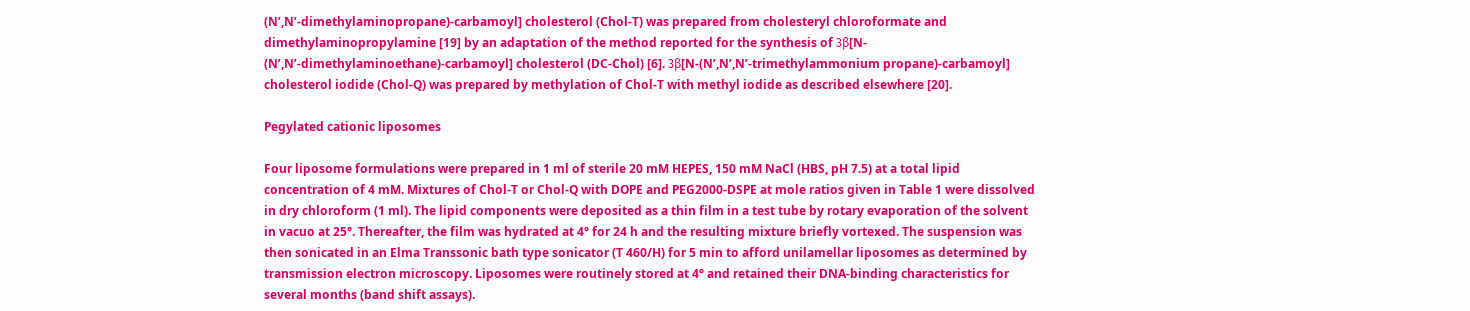(N’,N’-dimethylaminopropane)-carbamoyl] cholesterol (Chol-T) was prepared from cholesteryl chloroformate and dimethylaminopropylamine [19] by an adaptation of the method reported for the synthesis of 3β[N- (N’,N’-dimethylaminoethane)-carbamoyl] cholesterol (DC-Chol) [6]. 3β[N-(N’,N’,N’-trimethylammonium propane)-carbamoyl] cholesterol iodide (Chol-Q) was prepared by methylation of Chol-T with methyl iodide as described elsewhere [20].

Pegylated cationic liposomes

Four liposome formulations were prepared in 1 ml of sterile 20 mM HEPES, 150 mM NaCl (HBS, pH 7.5) at a total lipid concentration of 4 mM. Mixtures of Chol-T or Chol-Q with DOPE and PEG2000-DSPE at mole ratios given in Table 1 were dissolved in dry chloroform (1 ml). The lipid components were deposited as a thin film in a test tube by rotary evaporation of the solvent in vacuo at 25°. Thereafter, the film was hydrated at 4° for 24 h and the resulting mixture briefly vortexed. The suspension was then sonicated in an Elma Transsonic bath type sonicator (T 460/H) for 5 min to afford unilamellar liposomes as determined by transmission electron microscopy. Liposomes were routinely stored at 4° and retained their DNA-binding characteristics for several months (band shift assays).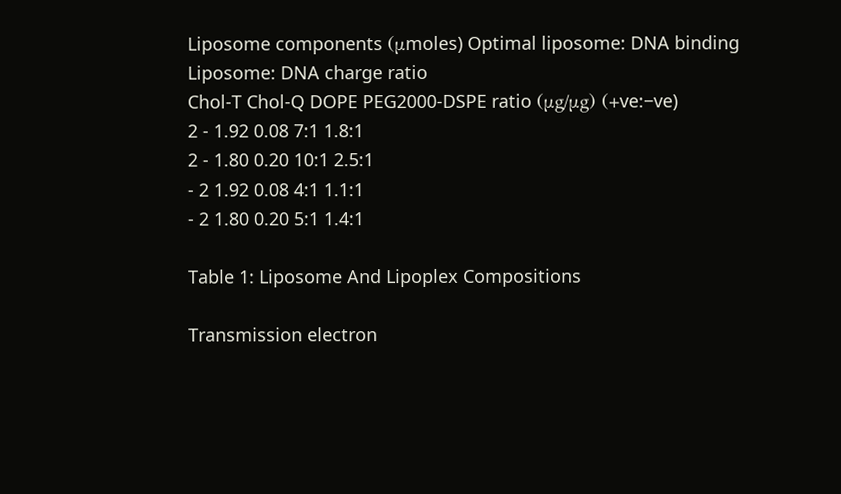Liposome components (μmoles) Optimal liposome: DNA binding Liposome: DNA charge ratio
Chol-T Chol-Q DOPE PEG2000-DSPE ratio (μg/μg) (+ve:−ve)
2 - 1.92 0.08 7:1 1.8:1
2 - 1.80 0.20 10:1 2.5:1
- 2 1.92 0.08 4:1 1.1:1
- 2 1.80 0.20 5:1 1.4:1

Table 1: Liposome And Lipoplex Compositions

Transmission electron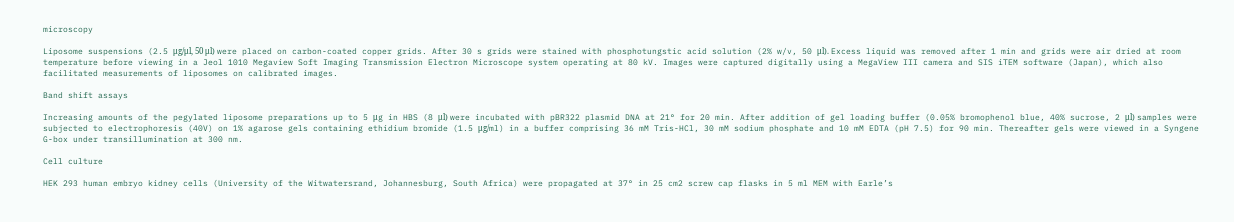microscopy

Liposome suspensions (2.5 μg/μl, 50 μl) were placed on carbon-coated copper grids. After 30 s grids were stained with phosphotungstic acid solution (2% w/v, 50 μl). Excess liquid was removed after 1 min and grids were air dried at room temperature before viewing in a Jeol 1010 Megaview Soft Imaging Transmission Electron Microscope system operating at 80 kV. Images were captured digitally using a MegaView III camera and SIS iTEM software (Japan), which also facilitated measurements of liposomes on calibrated images.

Band shift assays

Increasing amounts of the pegylated liposome preparations up to 5 μg in HBS (8 μl) were incubated with pBR322 plasmid DNA at 21° for 20 min. After addition of gel loading buffer (0.05% bromophenol blue, 40% sucrose, 2 μl) samples were subjected to electrophoresis (40V) on 1% agarose gels containing ethidium bromide (1.5 μg/ml) in a buffer comprising 36 mM Tris-HCl, 30 mM sodium phosphate and 10 mM EDTA (pH 7.5) for 90 min. Thereafter gels were viewed in a Syngene G-box under transillumination at 300 nm.

Cell culture

HEK 293 human embryo kidney cells (University of the Witwatersrand, Johannesburg, South Africa) were propagated at 37° in 25 cm2 screw cap flasks in 5 ml MEM with Earle’s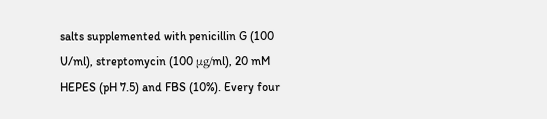salts supplemented with penicillin G (100 U/ml), streptomycin (100 μg/ml), 20 mM HEPES (pH 7.5) and FBS (10%). Every four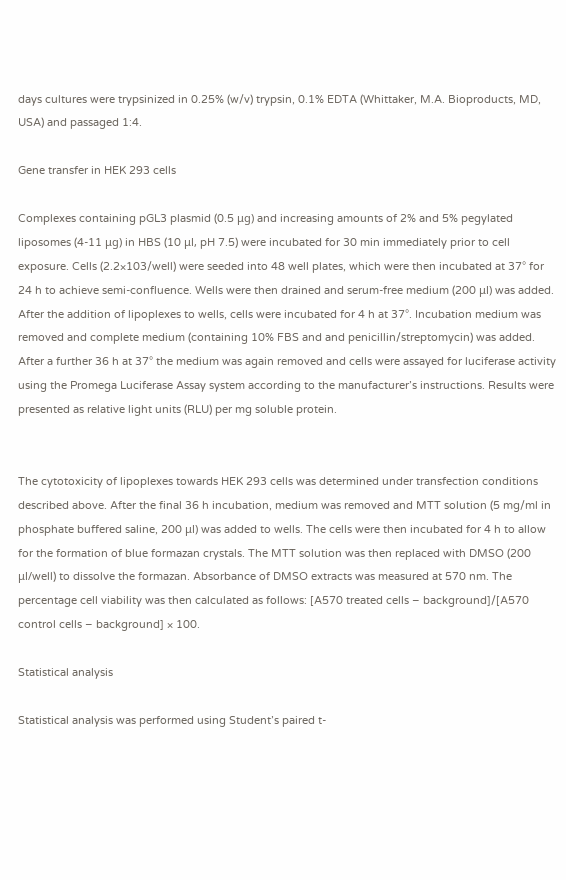days cultures were trypsinized in 0.25% (w/v) trypsin, 0.1% EDTA (Whittaker, M.A. Bioproducts, MD, USA) and passaged 1:4.

Gene transfer in HEK 293 cells

Complexes containing pGL3 plasmid (0.5 μg) and increasing amounts of 2% and 5% pegylated liposomes (4-11 μg) in HBS (10 μl, pH 7.5) were incubated for 30 min immediately prior to cell exposure. Cells (2.2×103/well) were seeded into 48 well plates, which were then incubated at 37° for 24 h to achieve semi-confluence. Wells were then drained and serum-free medium (200 μl) was added. After the addition of lipoplexes to wells, cells were incubated for 4 h at 37°. Incubation medium was removed and complete medium (containing 10% FBS and and penicillin/streptomycin) was added. After a further 36 h at 37° the medium was again removed and cells were assayed for luciferase activity using the Promega Luciferase Assay system according to the manufacturer’s instructions. Results were presented as relative light units (RLU) per mg soluble protein.


The cytotoxicity of lipoplexes towards HEK 293 cells was determined under transfection conditions described above. After the final 36 h incubation, medium was removed and MTT solution (5 mg/ml in phosphate buffered saline, 200 μl) was added to wells. The cells were then incubated for 4 h to allow for the formation of blue formazan crystals. The MTT solution was then replaced with DMSO (200 μl/well) to dissolve the formazan. Absorbance of DMSO extracts was measured at 570 nm. The percentage cell viability was then calculated as follows: [A570 treated cells – background]/[A570 control cells – background] × 100.

Statistical analysis

Statistical analysis was performed using Student’s paired t-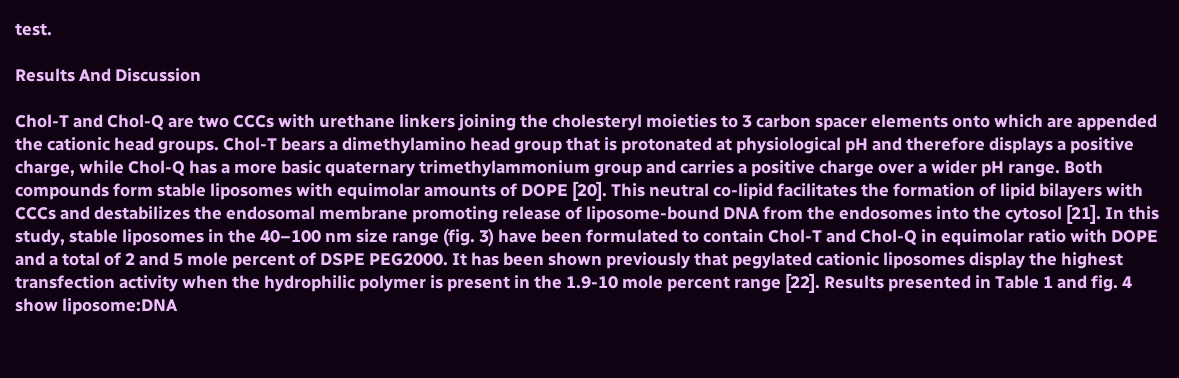test.

Results And Discussion

Chol-T and Chol-Q are two CCCs with urethane linkers joining the cholesteryl moieties to 3 carbon spacer elements onto which are appended the cationic head groups. Chol-T bears a dimethylamino head group that is protonated at physiological pH and therefore displays a positive charge, while Chol-Q has a more basic quaternary trimethylammonium group and carries a positive charge over a wider pH range. Both compounds form stable liposomes with equimolar amounts of DOPE [20]. This neutral co-lipid facilitates the formation of lipid bilayers with CCCs and destabilizes the endosomal membrane promoting release of liposome-bound DNA from the endosomes into the cytosol [21]. In this study, stable liposomes in the 40–100 nm size range (fig. 3) have been formulated to contain Chol-T and Chol-Q in equimolar ratio with DOPE and a total of 2 and 5 mole percent of DSPE PEG2000. It has been shown previously that pegylated cationic liposomes display the highest transfection activity when the hydrophilic polymer is present in the 1.9-10 mole percent range [22]. Results presented in Table 1 and fig. 4 show liposome:DNA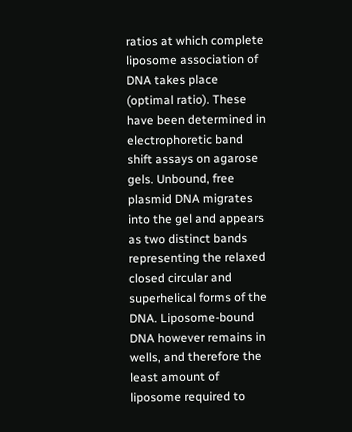ratios at which complete liposome association of DNA takes place (optimal ratio). These have been determined in electrophoretic band shift assays on agarose gels. Unbound, free plasmid DNA migrates into the gel and appears as two distinct bands representing the relaxed closed circular and superhelical forms of the DNA. Liposome-bound DNA however remains in wells, and therefore the least amount of liposome required to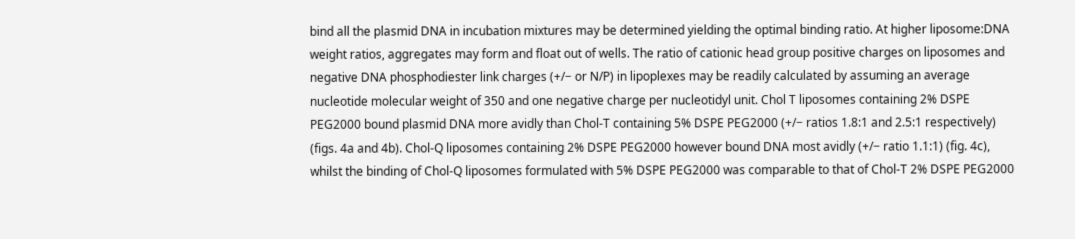bind all the plasmid DNA in incubation mixtures may be determined yielding the optimal binding ratio. At higher liposome:DNA weight ratios, aggregates may form and float out of wells. The ratio of cationic head group positive charges on liposomes and negative DNA phosphodiester link charges (+/− or N/P) in lipoplexes may be readily calculated by assuming an average nucleotide molecular weight of 350 and one negative charge per nucleotidyl unit. Chol T liposomes containing 2% DSPE PEG2000 bound plasmid DNA more avidly than Chol-T containing 5% DSPE PEG2000 (+/− ratios 1.8:1 and 2.5:1 respectively) (figs. 4a and 4b). Chol-Q liposomes containing 2% DSPE PEG2000 however bound DNA most avidly (+/− ratio 1.1:1) (fig. 4c), whilst the binding of Chol-Q liposomes formulated with 5% DSPE PEG2000 was comparable to that of Chol-T 2% DSPE PEG2000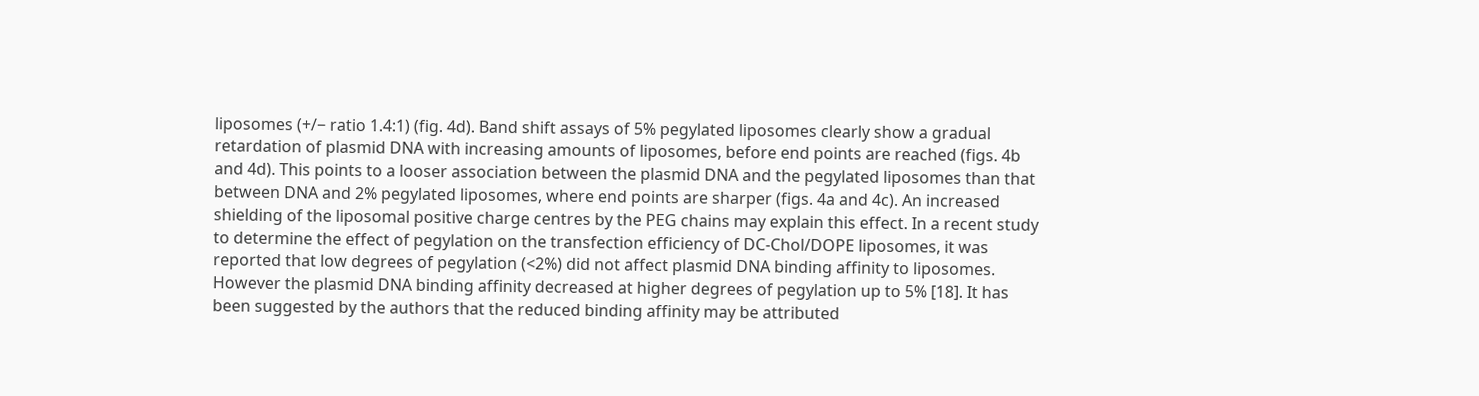liposomes (+/− ratio 1.4:1) (fig. 4d). Band shift assays of 5% pegylated liposomes clearly show a gradual retardation of plasmid DNA with increasing amounts of liposomes, before end points are reached (figs. 4b and 4d). This points to a looser association between the plasmid DNA and the pegylated liposomes than that between DNA and 2% pegylated liposomes, where end points are sharper (figs. 4a and 4c). An increased shielding of the liposomal positive charge centres by the PEG chains may explain this effect. In a recent study to determine the effect of pegylation on the transfection efficiency of DC-Chol/DOPE liposomes, it was reported that low degrees of pegylation (<2%) did not affect plasmid DNA binding affinity to liposomes. However the plasmid DNA binding affinity decreased at higher degrees of pegylation up to 5% [18]. It has been suggested by the authors that the reduced binding affinity may be attributed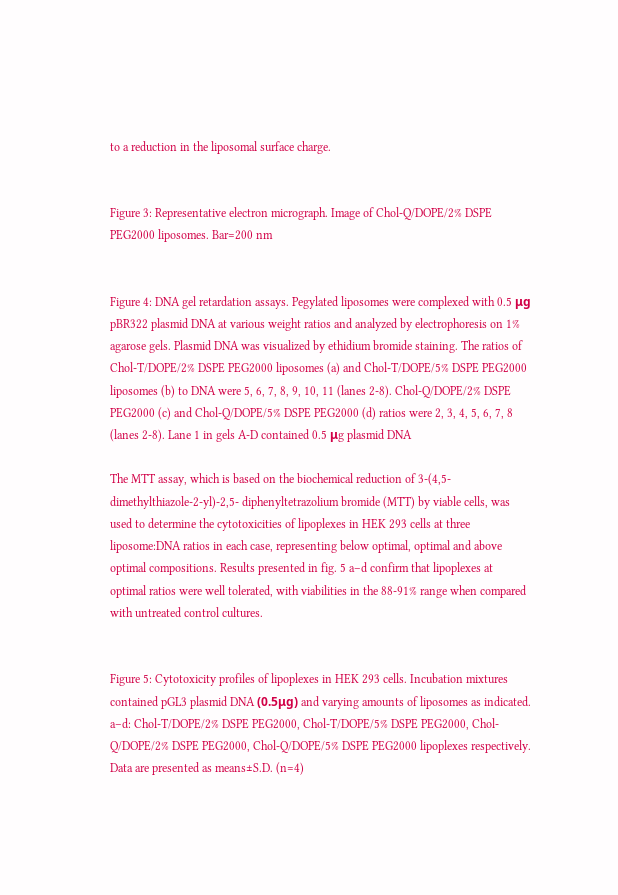to a reduction in the liposomal surface charge.


Figure 3: Representative electron micrograph. Image of Chol-Q/DOPE/2% DSPE PEG2000 liposomes. Bar=200 nm


Figure 4: DNA gel retardation assays. Pegylated liposomes were complexed with 0.5 μg pBR322 plasmid DNA at various weight ratios and analyzed by electrophoresis on 1% agarose gels. Plasmid DNA was visualized by ethidium bromide staining. The ratios of Chol-T/DOPE/2% DSPE PEG2000 liposomes (a) and Chol-T/DOPE/5% DSPE PEG2000 liposomes (b) to DNA were 5, 6, 7, 8, 9, 10, 11 (lanes 2-8). Chol-Q/DOPE/2% DSPE PEG2000 (c) and Chol-Q/DOPE/5% DSPE PEG2000 (d) ratios were 2, 3, 4, 5, 6, 7, 8 (lanes 2-8). Lane 1 in gels A-D contained 0.5 μg plasmid DNA

The MTT assay, which is based on the biochemical reduction of 3-(4,5-dimethylthiazole-2-yl)-2,5- diphenyltetrazolium bromide (MTT) by viable cells, was used to determine the cytotoxicities of lipoplexes in HEK 293 cells at three liposome:DNA ratios in each case, representing below optimal, optimal and above optimal compositions. Results presented in fig. 5 a–d confirm that lipoplexes at optimal ratios were well tolerated, with viabilities in the 88-91% range when compared with untreated control cultures.


Figure 5: Cytotoxicity profiles of lipoplexes in HEK 293 cells. Incubation mixtures contained pGL3 plasmid DNA (0.5μg) and varying amounts of liposomes as indicated. a–d: Chol-T/DOPE/2% DSPE PEG2000, Chol-T/DOPE/5% DSPE PEG2000, Chol-Q/DOPE/2% DSPE PEG2000, Chol-Q/DOPE/5% DSPE PEG2000 lipoplexes respectively. Data are presented as means±S.D. (n=4)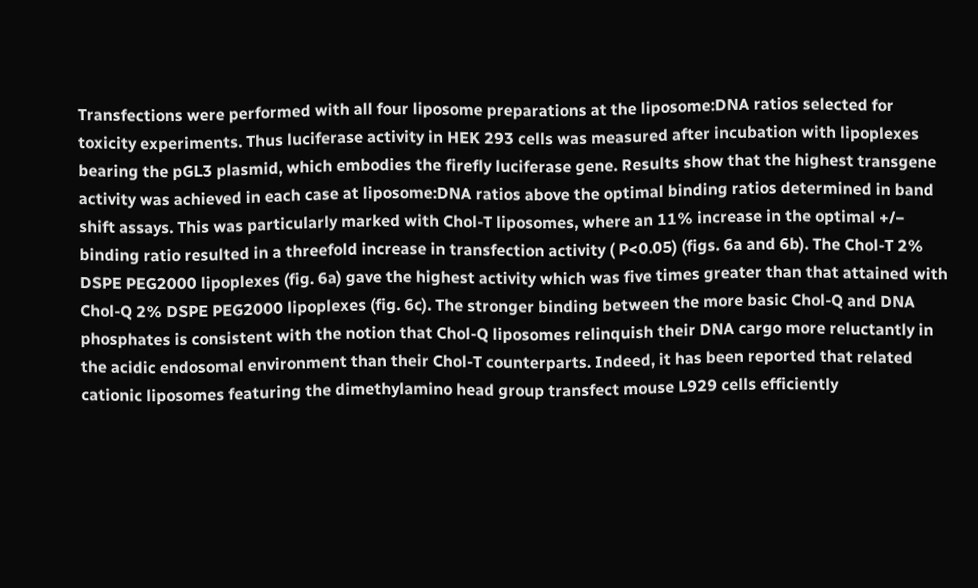Transfections were performed with all four liposome preparations at the liposome:DNA ratios selected for toxicity experiments. Thus luciferase activity in HEK 293 cells was measured after incubation with lipoplexes bearing the pGL3 plasmid, which embodies the firefly luciferase gene. Results show that the highest transgene activity was achieved in each case at liposome:DNA ratios above the optimal binding ratios determined in band shift assays. This was particularly marked with Chol-T liposomes, where an 11% increase in the optimal +/− binding ratio resulted in a threefold increase in transfection activity ( P<0.05) (figs. 6a and 6b). The Chol-T 2% DSPE PEG2000 lipoplexes (fig. 6a) gave the highest activity which was five times greater than that attained with Chol-Q 2% DSPE PEG2000 lipoplexes (fig. 6c). The stronger binding between the more basic Chol-Q and DNA phosphates is consistent with the notion that Chol-Q liposomes relinquish their DNA cargo more reluctantly in the acidic endosomal environment than their Chol-T counterparts. Indeed, it has been reported that related cationic liposomes featuring the dimethylamino head group transfect mouse L929 cells efficiently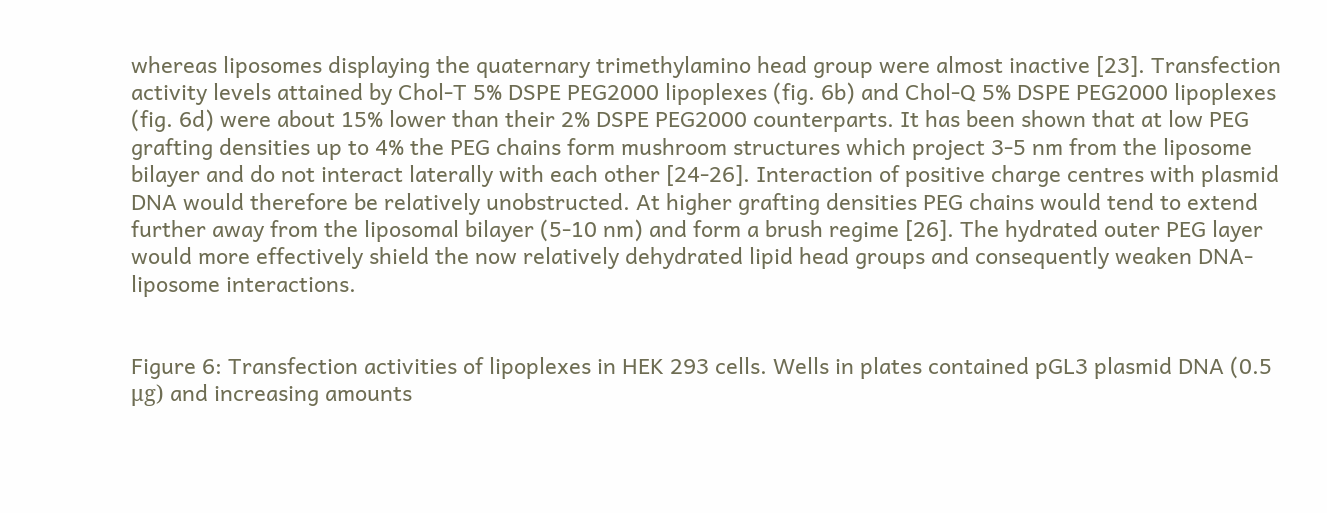whereas liposomes displaying the quaternary trimethylamino head group were almost inactive [23]. Transfection activity levels attained by Chol-T 5% DSPE PEG2000 lipoplexes (fig. 6b) and Chol-Q 5% DSPE PEG2000 lipoplexes (fig. 6d) were about 15% lower than their 2% DSPE PEG2000 counterparts. It has been shown that at low PEG grafting densities up to 4% the PEG chains form mushroom structures which project 3-5 nm from the liposome bilayer and do not interact laterally with each other [24-26]. Interaction of positive charge centres with plasmid DNA would therefore be relatively unobstructed. At higher grafting densities PEG chains would tend to extend further away from the liposomal bilayer (5-10 nm) and form a brush regime [26]. The hydrated outer PEG layer would more effectively shield the now relatively dehydrated lipid head groups and consequently weaken DNA-liposome interactions.


Figure 6: Transfection activities of lipoplexes in HEK 293 cells. Wells in plates contained pGL3 plasmid DNA (0.5 μg) and increasing amounts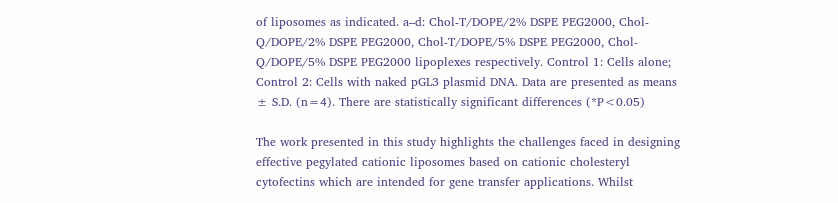of liposomes as indicated. a–d: Chol-T/DOPE/2% DSPE PEG2000, Chol-Q/DOPE/2% DSPE PEG2000, Chol-T/DOPE/5% DSPE PEG2000, Chol-Q/DOPE/5% DSPE PEG2000 lipoplexes respectively. Control 1: Cells alone; Control 2: Cells with naked pGL3 plasmid DNA. Data are presented as means ± S.D. (n=4). There are statistically significant differences (*P<0.05)

The work presented in this study highlights the challenges faced in designing effective pegylated cationic liposomes based on cationic cholesteryl cytofectins which are intended for gene transfer applications. Whilst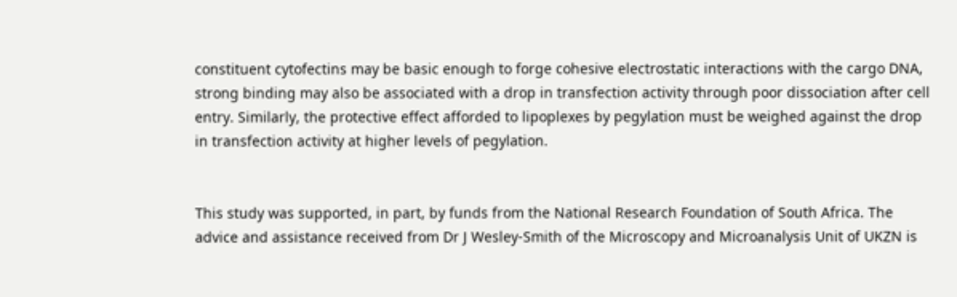constituent cytofectins may be basic enough to forge cohesive electrostatic interactions with the cargo DNA, strong binding may also be associated with a drop in transfection activity through poor dissociation after cell entry. Similarly, the protective effect afforded to lipoplexes by pegylation must be weighed against the drop in transfection activity at higher levels of pegylation.


This study was supported, in part, by funds from the National Research Foundation of South Africa. The advice and assistance received from Dr J Wesley-Smith of the Microscopy and Microanalysis Unit of UKZN is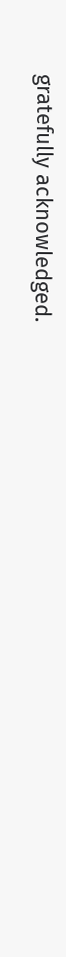gratefully acknowledged.